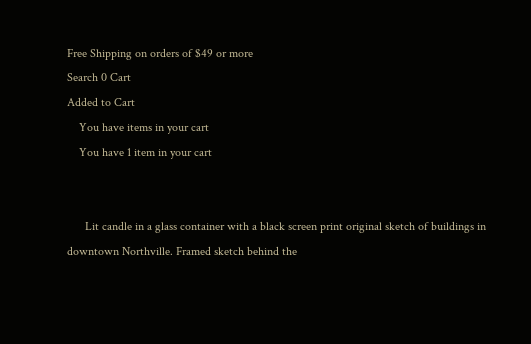Free Shipping on orders of $49 or more
Search 0 Cart
Added to Cart
    You have items in your cart
    You have 1 item in your cart


      Lit candle in a glass container with a black screen print original sketch of buildings in downtown Northville. Framed sketch behind the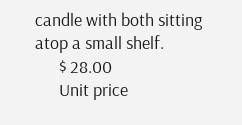candle with both sitting atop a small shelf.
      $ 28.00
      Unit price